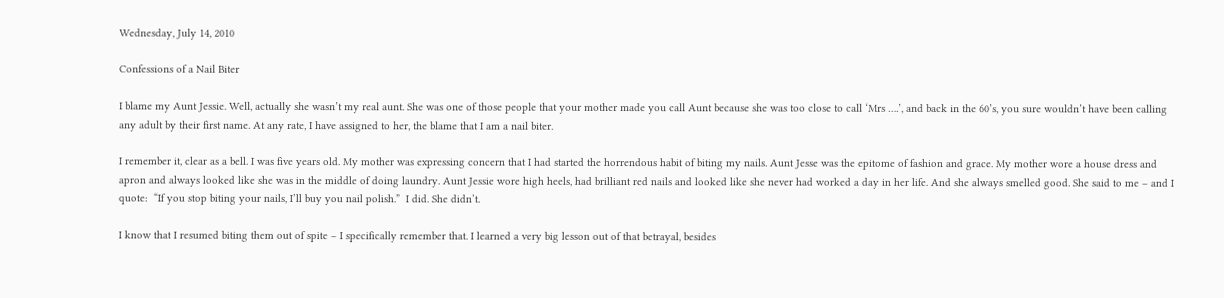Wednesday, July 14, 2010

Confessions of a Nail Biter

I blame my Aunt Jessie. Well, actually she wasn’t my real aunt. She was one of those people that your mother made you call Aunt because she was too close to call ‘Mrs ….’, and back in the 60’s, you sure wouldn’t have been calling any adult by their first name. At any rate, I have assigned to her, the blame that I am a nail biter.

I remember it, clear as a bell. I was five years old. My mother was expressing concern that I had started the horrendous habit of biting my nails. Aunt Jesse was the epitome of fashion and grace. My mother wore a house dress and apron and always looked like she was in the middle of doing laundry. Aunt Jessie wore high heels, had brilliant red nails and looked like she never had worked a day in her life. And she always smelled good. She said to me – and I quote:  “If you stop biting your nails, I’ll buy you nail polish.”  I did. She didn’t.

I know that I resumed biting them out of spite – I specifically remember that. I learned a very big lesson out of that betrayal, besides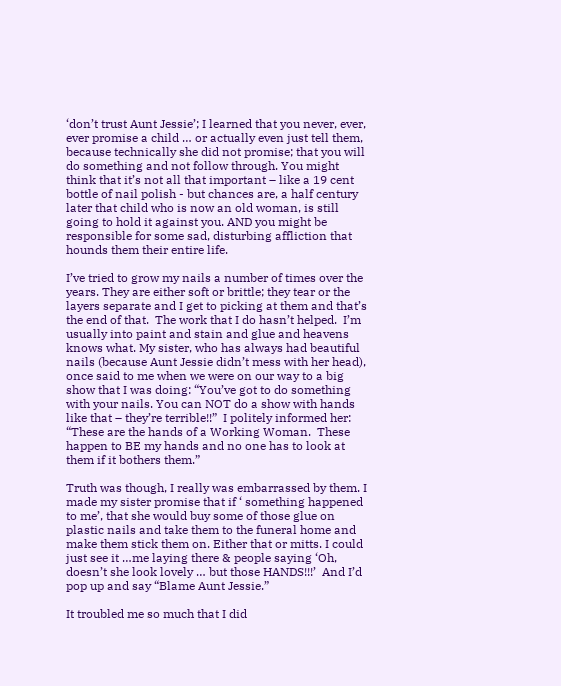‘don’t trust Aunt Jessie’; I learned that you never, ever, ever promise a child … or actually even just tell them, because technically she did not promise; that you will do something and not follow through. You might think that it’s not all that important – like a 19 cent bottle of nail polish - but chances are, a half century later that child who is now an old woman, is still going to hold it against you. AND you might be responsible for some sad, disturbing affliction that hounds them their entire life.

I’ve tried to grow my nails a number of times over the years. They are either soft or brittle; they tear or the layers separate and I get to picking at them and that’s the end of that.  The work that I do hasn’t helped.  I’m usually into paint and stain and glue and heavens knows what. My sister, who has always had beautiful nails (because Aunt Jessie didn’t mess with her head), once said to me when we were on our way to a big show that I was doing: “You’ve got to do something with your nails. You can NOT do a show with hands like that – they’re terrible!!”  I politely informed her: “These are the hands of a Working Woman.  These happen to BE my hands and no one has to look at them if it bothers them.”

Truth was though, I really was embarrassed by them. I made my sister promise that if ‘ something happened to me’, that she would buy some of those glue on plastic nails and take them to the funeral home and make them stick them on. Either that or mitts. I could just see it …me laying there & people saying ‘Oh, doesn’t she look lovely … but those HANDS!!!’  And I’d pop up and say “Blame Aunt Jessie.”

It troubled me so much that I did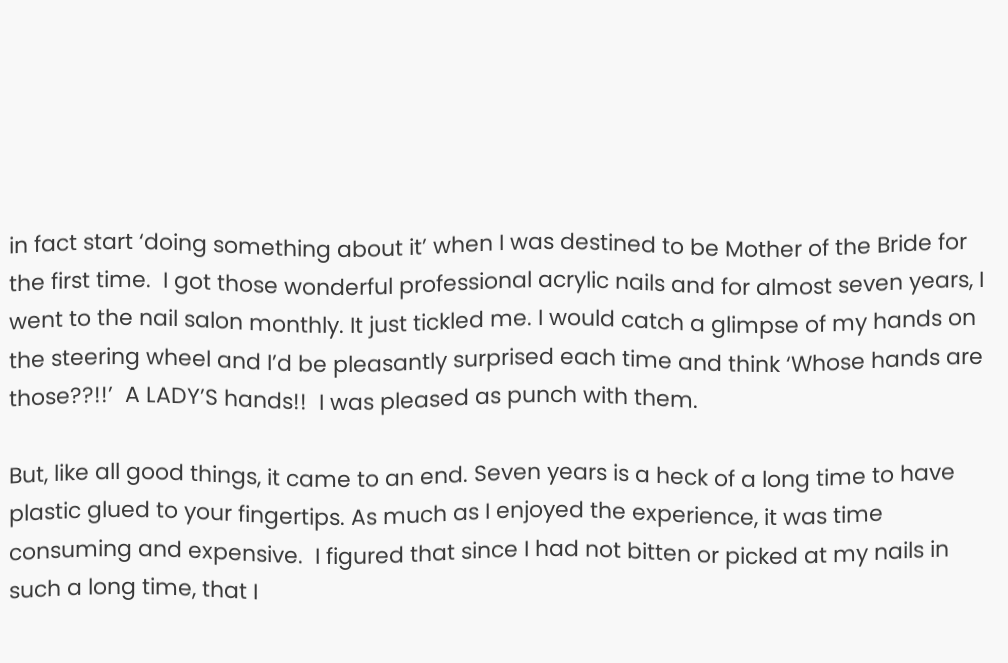in fact start ‘doing something about it’ when I was destined to be Mother of the Bride for the first time.  I got those wonderful professional acrylic nails and for almost seven years, I went to the nail salon monthly. It just tickled me. I would catch a glimpse of my hands on the steering wheel and I’d be pleasantly surprised each time and think ‘Whose hands are those??!!’  A LADY’S hands!!  I was pleased as punch with them.

But, like all good things, it came to an end. Seven years is a heck of a long time to have plastic glued to your fingertips. As much as I enjoyed the experience, it was time consuming and expensive.  I figured that since I had not bitten or picked at my nails in such a long time, that I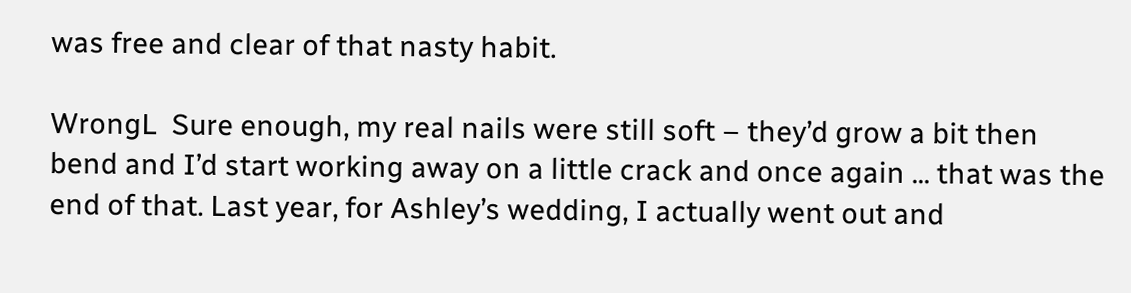was free and clear of that nasty habit.

WrongL  Sure enough, my real nails were still soft – they’d grow a bit then bend and I’d start working away on a little crack and once again ... that was the end of that. Last year, for Ashley’s wedding, I actually went out and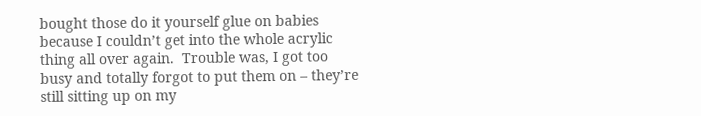bought those do it yourself glue on babies because I couldn’t get into the whole acrylic thing all over again.  Trouble was, I got too busy and totally forgot to put them on – they’re still sitting up on my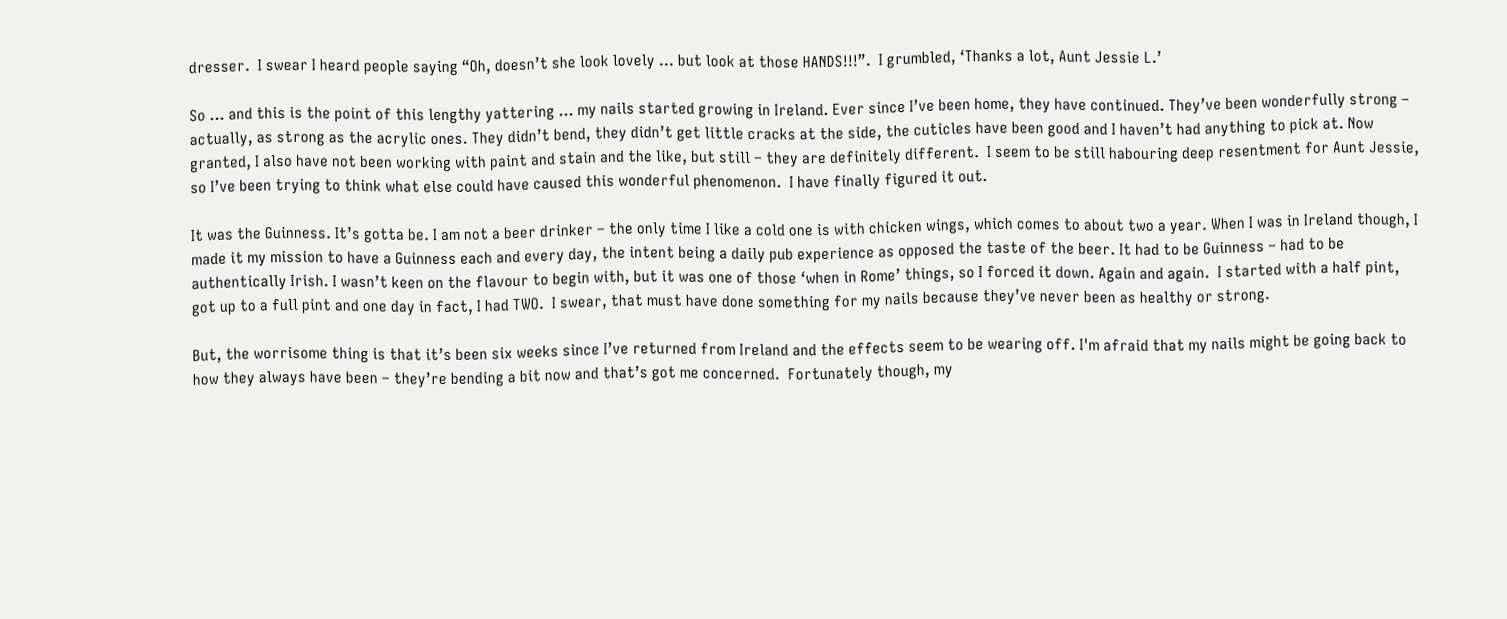dresser.  I swear I heard people saying “Oh, doesn’t she look lovely … but look at those HANDS!!!”.  I grumbled, ‘Thanks a lot, Aunt Jessie L.’

So … and this is the point of this lengthy yattering … my nails started growing in Ireland. Ever since I’ve been home, they have continued. They’ve been wonderfully strong – actually, as strong as the acrylic ones. They didn’t bend, they didn’t get little cracks at the side, the cuticles have been good and I haven’t had anything to pick at. Now granted, I also have not been working with paint and stain and the like, but still – they are definitely different.  I seem to be still habouring deep resentment for Aunt Jessie, so I’ve been trying to think what else could have caused this wonderful phenomenon.  I have finally figured it out.

It was the Guinness. It’s gotta be. I am not a beer drinker – the only time I like a cold one is with chicken wings, which comes to about two a year. When I was in Ireland though, I made it my mission to have a Guinness each and every day, the intent being a daily pub experience as opposed the taste of the beer. It had to be Guinness – had to be authentically Irish. I wasn’t keen on the flavour to begin with, but it was one of those ‘when in Rome’ things, so I forced it down. Again and again.  I started with a half pint, got up to a full pint and one day in fact, I had TWO.  I swear, that must have done something for my nails because they’ve never been as healthy or strong.

But, the worrisome thing is that it’s been six weeks since I’ve returned from Ireland and the effects seem to be wearing off. I'm afraid that my nails might be going back to how they always have been – they’re bending a bit now and that’s got me concerned.  Fortunately though, my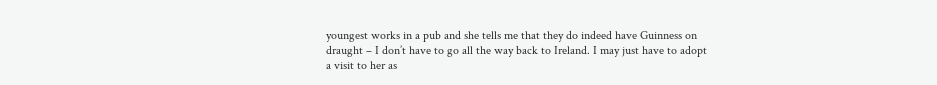youngest works in a pub and she tells me that they do indeed have Guinness on draught – I don’t have to go all the way back to Ireland. I may just have to adopt a visit to her as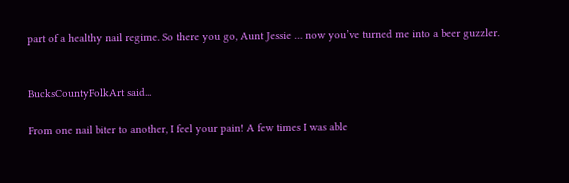part of a healthy nail regime. So there you go, Aunt Jessie … now you’ve turned me into a beer guzzler.


BucksCountyFolkArt said...

From one nail biter to another, I feel your pain! A few times I was able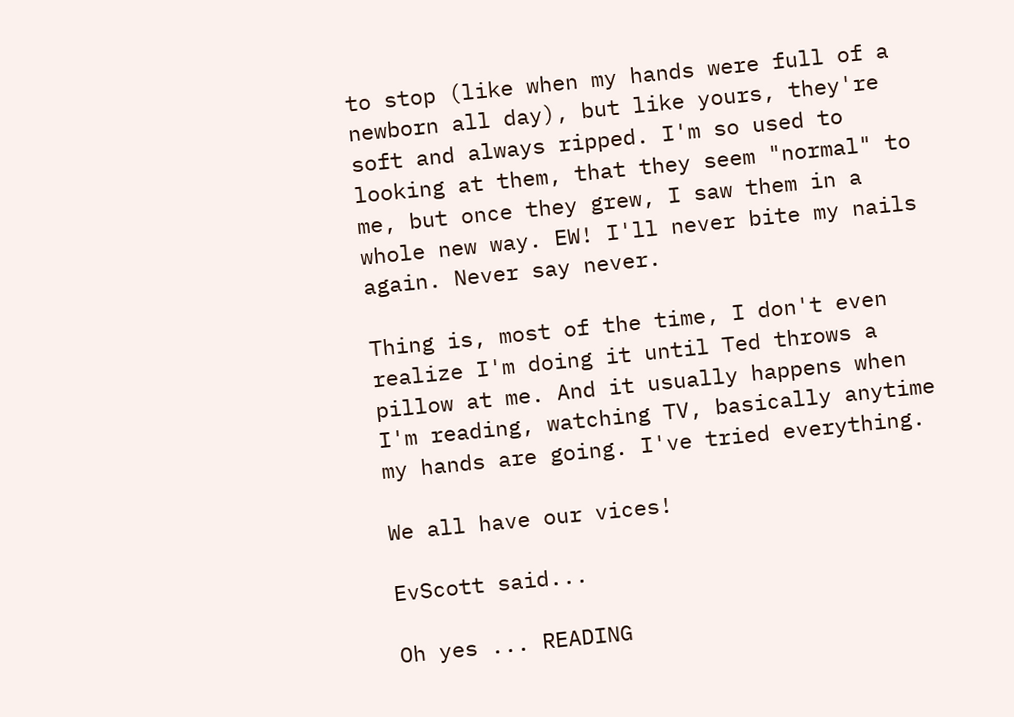to stop (like when my hands were full of a newborn all day), but like yours, they're soft and always ripped. I'm so used to looking at them, that they seem "normal" to me, but once they grew, I saw them in a whole new way. EW! I'll never bite my nails again. Never say never.

Thing is, most of the time, I don't even realize I'm doing it until Ted throws a pillow at me. And it usually happens when I'm reading, watching TV, basically anytime my hands are going. I've tried everything.

We all have our vices!

EvScott said...

Oh yes ... READING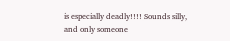is especially deadly!!!! Sounds silly, and only someone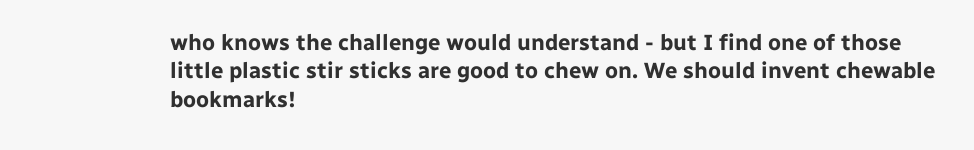who knows the challenge would understand - but I find one of those little plastic stir sticks are good to chew on. We should invent chewable bookmarks!